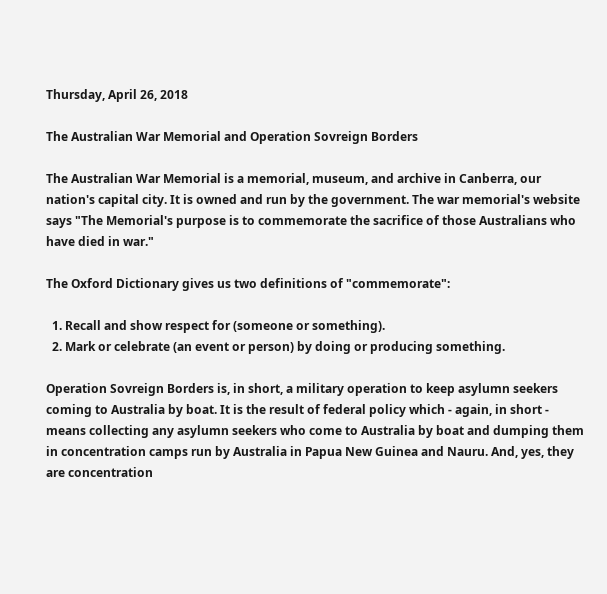Thursday, April 26, 2018

The Australian War Memorial and Operation Sovreign Borders

The Australian War Memorial is a memorial, museum, and archive in Canberra, our nation's capital city. It is owned and run by the government. The war memorial's website says "The Memorial's purpose is to commemorate the sacrifice of those Australians who have died in war."

The Oxford Dictionary gives us two definitions of "commemorate":

  1. Recall and show respect for (someone or something).
  2. Mark or celebrate (an event or person) by doing or producing something.

Operation Sovreign Borders is, in short, a military operation to keep asylumn seekers coming to Australia by boat. It is the result of federal policy which - again, in short - means collecting any asylumn seekers who come to Australia by boat and dumping them in concentration camps run by Australia in Papua New Guinea and Nauru. And, yes, they are concentration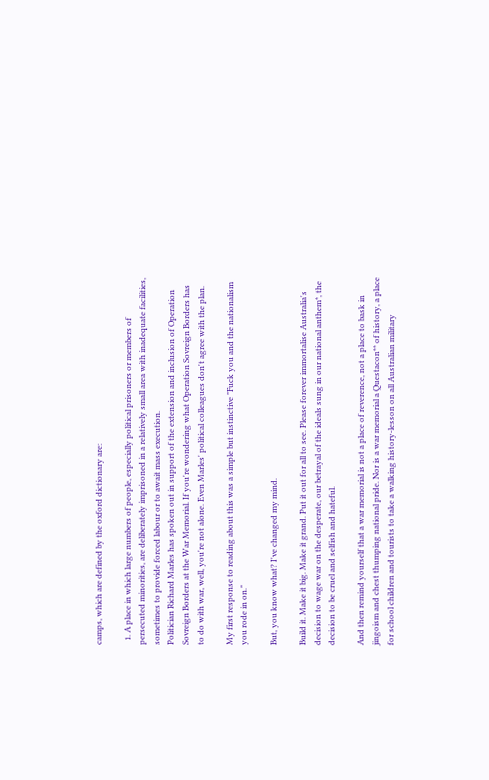camps, which are defined by the oxford dictionary are:

  1. A place in which large numbers of people, especially political prisoners or members of persecuted minorities, are deliberately imprisoned in a relatively small area with inadequate facilities, sometimes to provide forced labour or to await mass execution.
Politician Richard Marles has spoken out in support of the extension and inclusion of Operation Sovreign Borders at the War Memorial. If you're wondering what Operation Sovreign Borders has to do with war, well, you're not alone. Even Marles' political colleagues don't agree with the plan.

My first response to reading about this was a simple but instinctive "Fuck you and the nationalism you rode in on."

But, you know what? I've changed my mind.

Build it. Make it big. Make it grand. Put it out for all to see. Please forever immortalise Australia's decision to wage war on the desperate, our betrayal of the ideals sung in our national anthem*, the decision to be cruel and selfish and hateful.

And then remind yourself that a war memorial is not a place of reverence, not a place to bask in jingoism and chest thumping national pride. Nor is a war memorial a Questacon** of history, a place for school children and tourists to take a walking history-lesson on all Australian military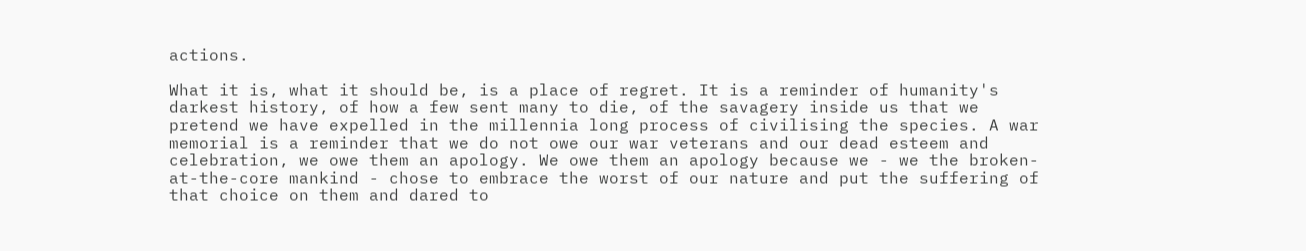actions.

What it is, what it should be, is a place of regret. It is a reminder of humanity's darkest history, of how a few sent many to die, of the savagery inside us that we pretend we have expelled in the millennia long process of civilising the species. A war memorial is a reminder that we do not owe our war veterans and our dead esteem and celebration, we owe them an apology. We owe them an apology because we - we the broken-at-the-core mankind - chose to embrace the worst of our nature and put the suffering of that choice on them and dared to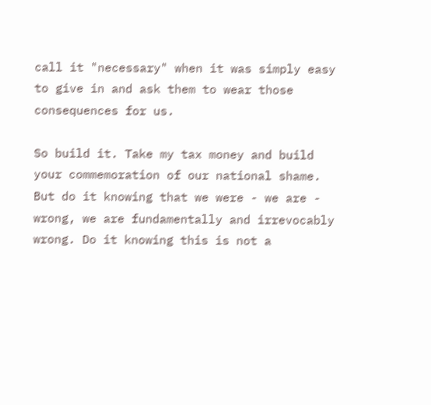call it "necessary" when it was simply easy to give in and ask them to wear those consequences for us.

So build it. Take my tax money and build your commemoration of our national shame. But do it knowing that we were - we are - wrong, we are fundamentally and irrevocably wrong. Do it knowing this is not a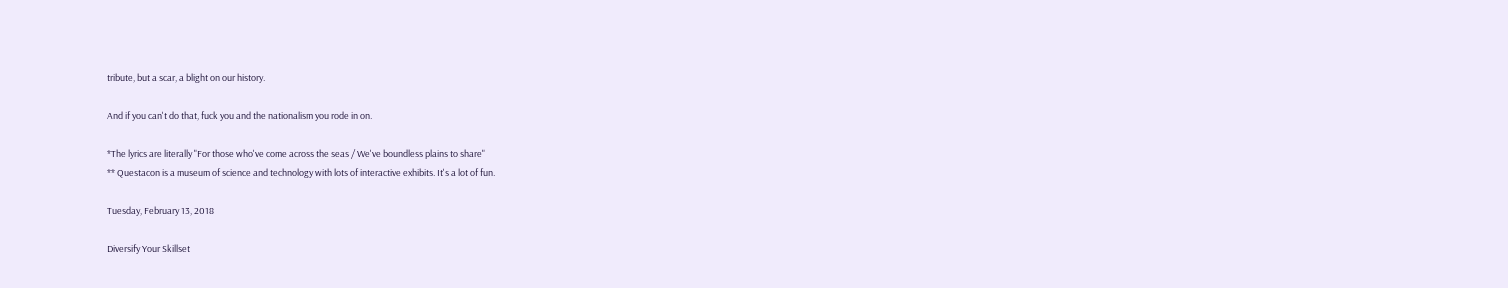tribute, but a scar, a blight on our history.

And if you can't do that, fuck you and the nationalism you rode in on.

*The lyrics are literally "For those who've come across the seas / We've boundless plains to share"
** Questacon is a museum of science and technology with lots of interactive exhibits. It's a lot of fun.

Tuesday, February 13, 2018

Diversify Your Skillset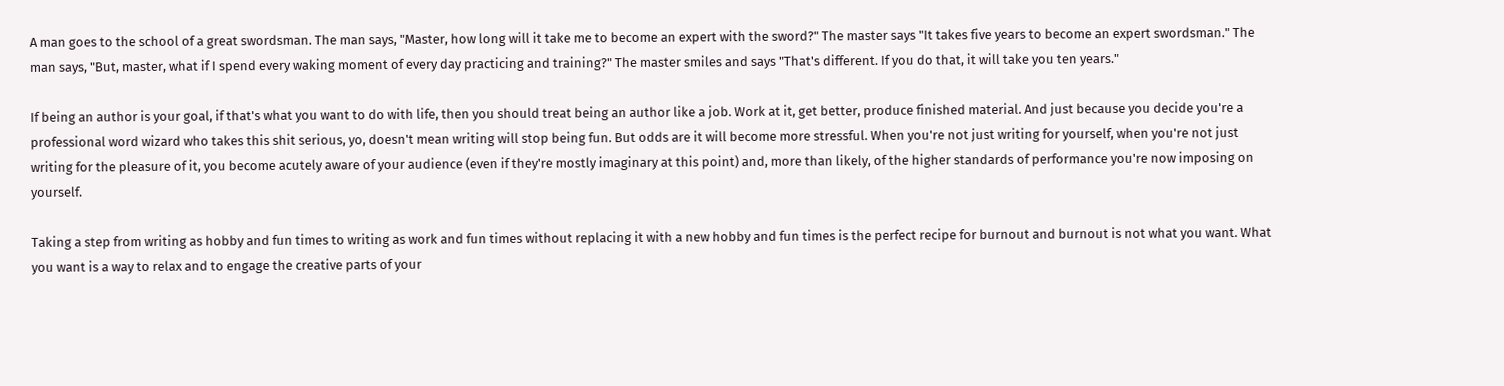A man goes to the school of a great swordsman. The man says, "Master, how long will it take me to become an expert with the sword?" The master says "It takes five years to become an expert swordsman." The man says, "But, master, what if I spend every waking moment of every day practicing and training?" The master smiles and says "That's different. If you do that, it will take you ten years."

If being an author is your goal, if that's what you want to do with life, then you should treat being an author like a job. Work at it, get better, produce finished material. And just because you decide you're a professional word wizard who takes this shit serious, yo, doesn't mean writing will stop being fun. But odds are it will become more stressful. When you're not just writing for yourself, when you're not just writing for the pleasure of it, you become acutely aware of your audience (even if they're mostly imaginary at this point) and, more than likely, of the higher standards of performance you're now imposing on yourself.

Taking a step from writing as hobby and fun times to writing as work and fun times without replacing it with a new hobby and fun times is the perfect recipe for burnout and burnout is not what you want. What you want is a way to relax and to engage the creative parts of your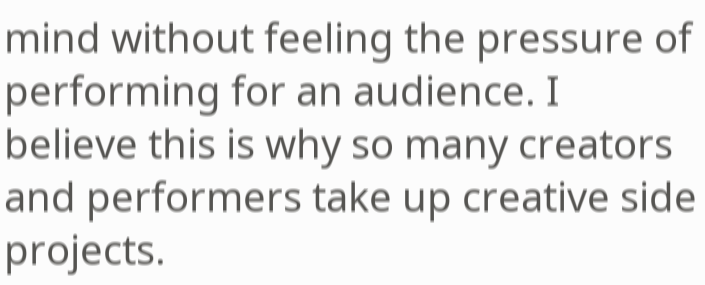mind without feeling the pressure of performing for an audience. I believe this is why so many creators and performers take up creative side projects.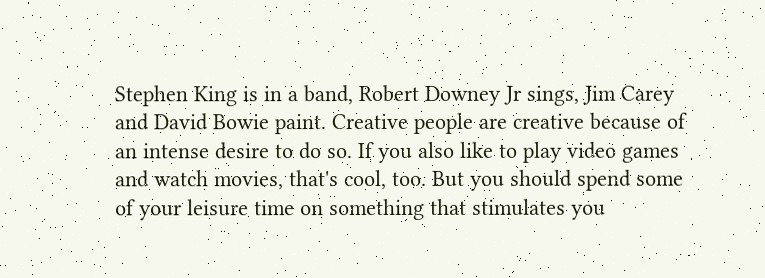Stephen King is in a band, Robert Downey Jr sings, Jim Carey and David Bowie paint. Creative people are creative because of an intense desire to do so. If you also like to play video games and watch movies, that's cool, too. But you should spend some of your leisure time on something that stimulates you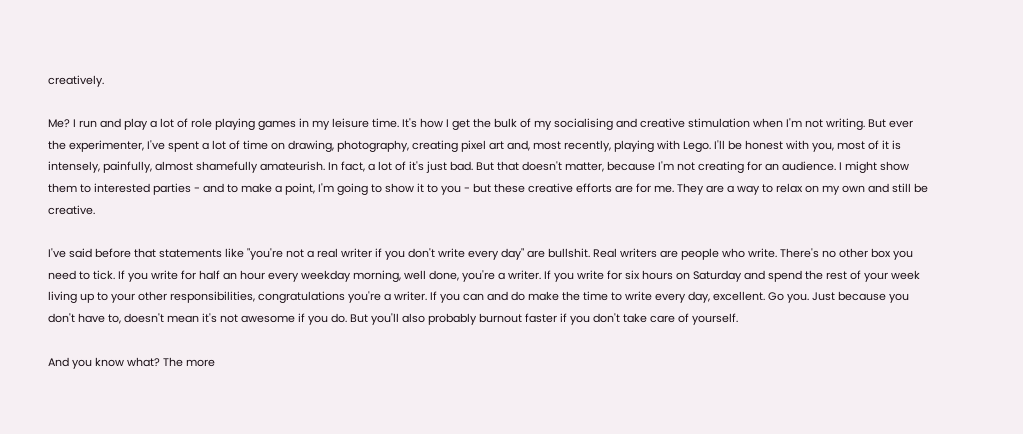creatively.

Me? I run and play a lot of role playing games in my leisure time. It's how I get the bulk of my socialising and creative stimulation when I'm not writing. But ever the experimenter, I've spent a lot of time on drawing, photography, creating pixel art and, most recently, playing with Lego. I'll be honest with you, most of it is intensely, painfully, almost shamefully amateurish. In fact, a lot of it's just bad. But that doesn't matter, because I'm not creating for an audience. I might show them to interested parties - and to make a point, I'm going to show it to you - but these creative efforts are for me. They are a way to relax on my own and still be creative.

I've said before that statements like "you're not a real writer if you don't write every day" are bullshit. Real writers are people who write. There's no other box you need to tick. If you write for half an hour every weekday morning, well done, you're a writer. If you write for six hours on Saturday and spend the rest of your week living up to your other responsibilities, congratulations you're a writer. If you can and do make the time to write every day, excellent. Go you. Just because you don't have to, doesn't mean it's not awesome if you do. But you'll also probably burnout faster if you don't take care of yourself.

And you know what? The more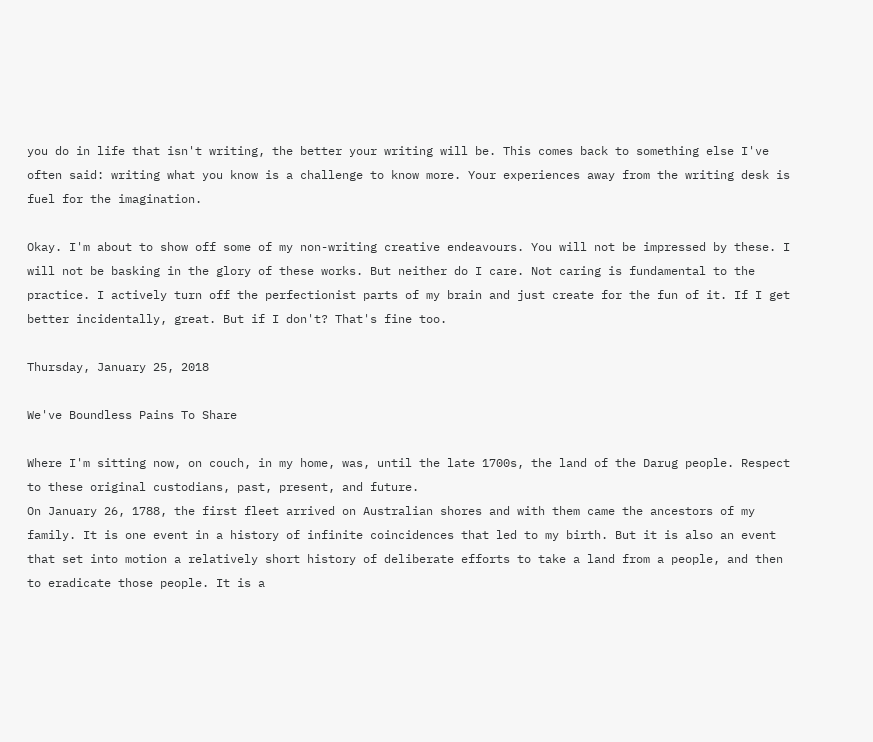you do in life that isn't writing, the better your writing will be. This comes back to something else I've often said: writing what you know is a challenge to know more. Your experiences away from the writing desk is fuel for the imagination.

Okay. I'm about to show off some of my non-writing creative endeavours. You will not be impressed by these. I will not be basking in the glory of these works. But neither do I care. Not caring is fundamental to the practice. I actively turn off the perfectionist parts of my brain and just create for the fun of it. If I get better incidentally, great. But if I don't? That's fine too.

Thursday, January 25, 2018

We've Boundless Pains To Share

Where I'm sitting now, on couch, in my home, was, until the late 1700s, the land of the Darug people. Respect to these original custodians, past, present, and future.
On January 26, 1788, the first fleet arrived on Australian shores and with them came the ancestors of my family. It is one event in a history of infinite coincidences that led to my birth. But it is also an event that set into motion a relatively short history of deliberate efforts to take a land from a people, and then to eradicate those people. It is a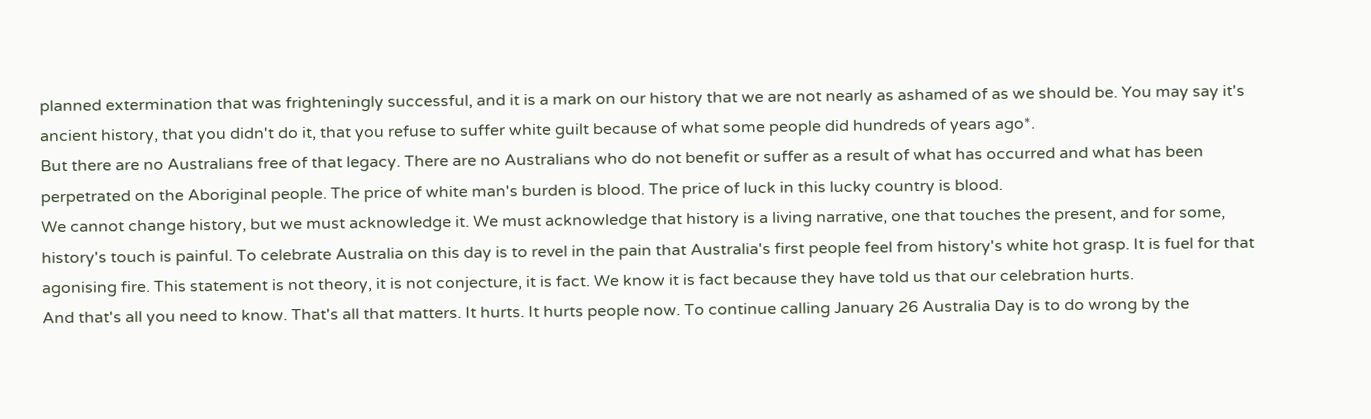planned extermination that was frighteningly successful, and it is a mark on our history that we are not nearly as ashamed of as we should be. You may say it's ancient history, that you didn't do it, that you refuse to suffer white guilt because of what some people did hundreds of years ago*.
But there are no Australians free of that legacy. There are no Australians who do not benefit or suffer as a result of what has occurred and what has been perpetrated on the Aboriginal people. The price of white man's burden is blood. The price of luck in this lucky country is blood.
We cannot change history, but we must acknowledge it. We must acknowledge that history is a living narrative, one that touches the present, and for some, history's touch is painful. To celebrate Australia on this day is to revel in the pain that Australia's first people feel from history's white hot grasp. It is fuel for that agonising fire. This statement is not theory, it is not conjecture, it is fact. We know it is fact because they have told us that our celebration hurts.
And that's all you need to know. That's all that matters. It hurts. It hurts people now. To continue calling January 26 Australia Day is to do wrong by the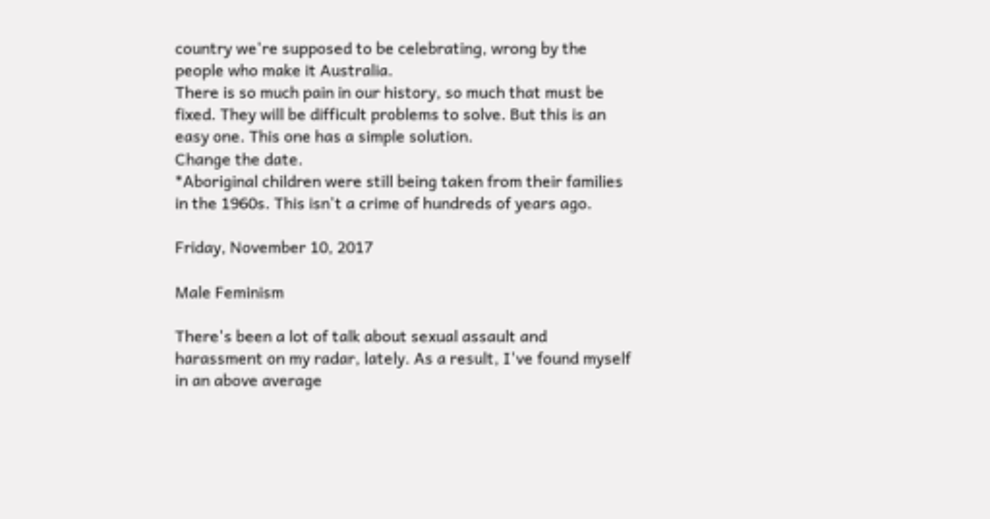country we're supposed to be celebrating, wrong by the people who make it Australia.
There is so much pain in our history, so much that must be fixed. They will be difficult problems to solve. But this is an easy one. This one has a simple solution.
Change the date.
*Aboriginal children were still being taken from their families in the 1960s. This isn't a crime of hundreds of years ago.

Friday, November 10, 2017

Male Feminism

There's been a lot of talk about sexual assault and harassment on my radar, lately. As a result, I've found myself in an above average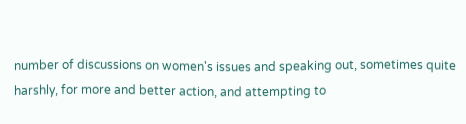number of discussions on women's issues and speaking out, sometimes quite harshly, for more and better action, and attempting to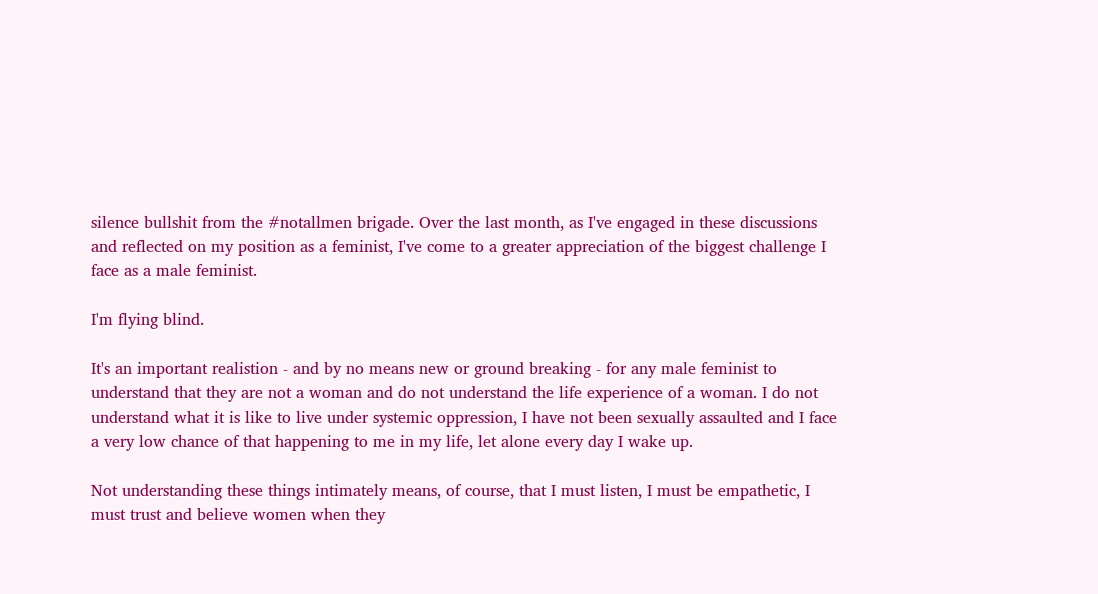silence bullshit from the #notallmen brigade. Over the last month, as I've engaged in these discussions and reflected on my position as a feminist, I've come to a greater appreciation of the biggest challenge I face as a male feminist.

I'm flying blind.

It's an important realistion - and by no means new or ground breaking - for any male feminist to understand that they are not a woman and do not understand the life experience of a woman. I do not understand what it is like to live under systemic oppression, I have not been sexually assaulted and I face a very low chance of that happening to me in my life, let alone every day I wake up.

Not understanding these things intimately means, of course, that I must listen, I must be empathetic, I must trust and believe women when they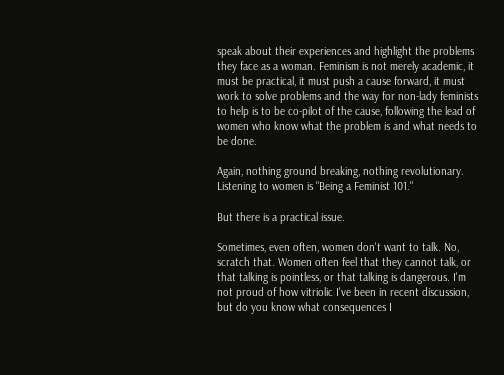speak about their experiences and highlight the problems they face as a woman. Feminism is not merely academic, it must be practical, it must push a cause forward, it must work to solve problems and the way for non-lady feminists to help is to be co-pilot of the cause, following the lead of women who know what the problem is and what needs to be done.

Again, nothing ground breaking, nothing revolutionary. Listening to women is "Being a Feminist 101."

But there is a practical issue.

Sometimes, even often, women don't want to talk. No, scratch that. Women often feel that they cannot talk, or that talking is pointless, or that talking is dangerous. I'm not proud of how vitriolic I've been in recent discussion, but do you know what consequences I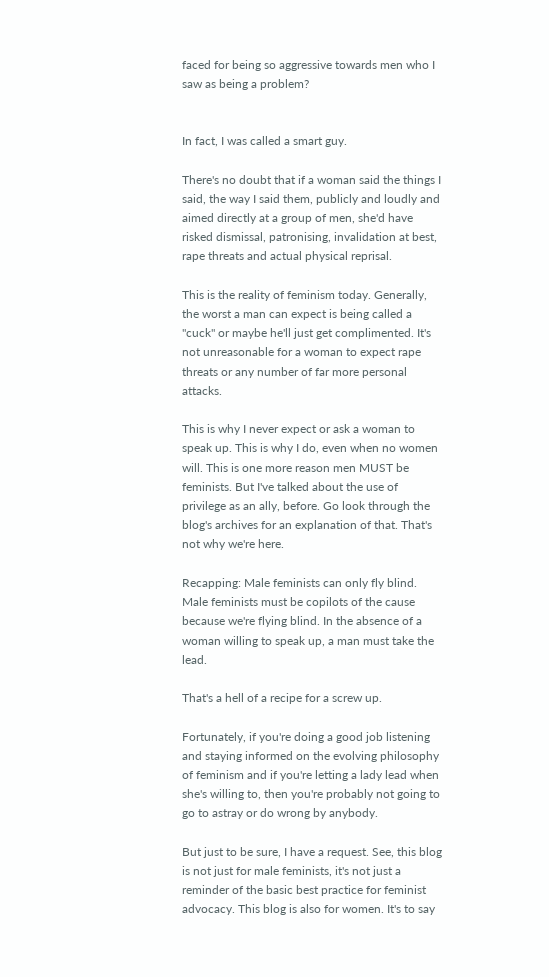faced for being so aggressive towards men who I saw as being a problem?


In fact, I was called a smart guy.

There's no doubt that if a woman said the things I said, the way I said them, publicly and loudly and aimed directly at a group of men, she'd have risked dismissal, patronising, invalidation at best, rape threats and actual physical reprisal.

This is the reality of feminism today. Generally, the worst a man can expect is being called a "cuck" or maybe he'll just get complimented. It's not unreasonable for a woman to expect rape threats or any number of far more personal attacks.

This is why I never expect or ask a woman to speak up. This is why I do, even when no women will. This is one more reason men MUST be feminists. But I've talked about the use of privilege as an ally, before. Go look through the blog's archives for an explanation of that. That's not why we're here.

Recapping: Male feminists can only fly blind. Male feminists must be copilots of the cause because we're flying blind. In the absence of a woman willing to speak up, a man must take the lead.

That's a hell of a recipe for a screw up.

Fortunately, if you're doing a good job listening and staying informed on the evolving philosophy of feminism and if you're letting a lady lead when she's willing to, then you're probably not going to go to astray or do wrong by anybody.

But just to be sure, I have a request. See, this blog is not just for male feminists, it's not just a reminder of the basic best practice for feminist advocacy. This blog is also for women. It's to say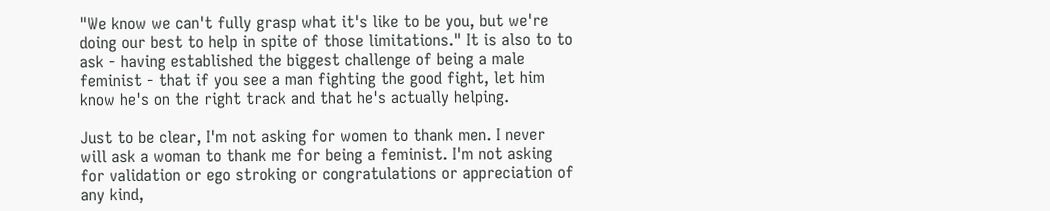"We know we can't fully grasp what it's like to be you, but we're doing our best to help in spite of those limitations." It is also to to ask - having established the biggest challenge of being a male feminist - that if you see a man fighting the good fight, let him know he's on the right track and that he's actually helping.

Just to be clear, I'm not asking for women to thank men. I never will ask a woman to thank me for being a feminist. I'm not asking for validation or ego stroking or congratulations or appreciation of any kind,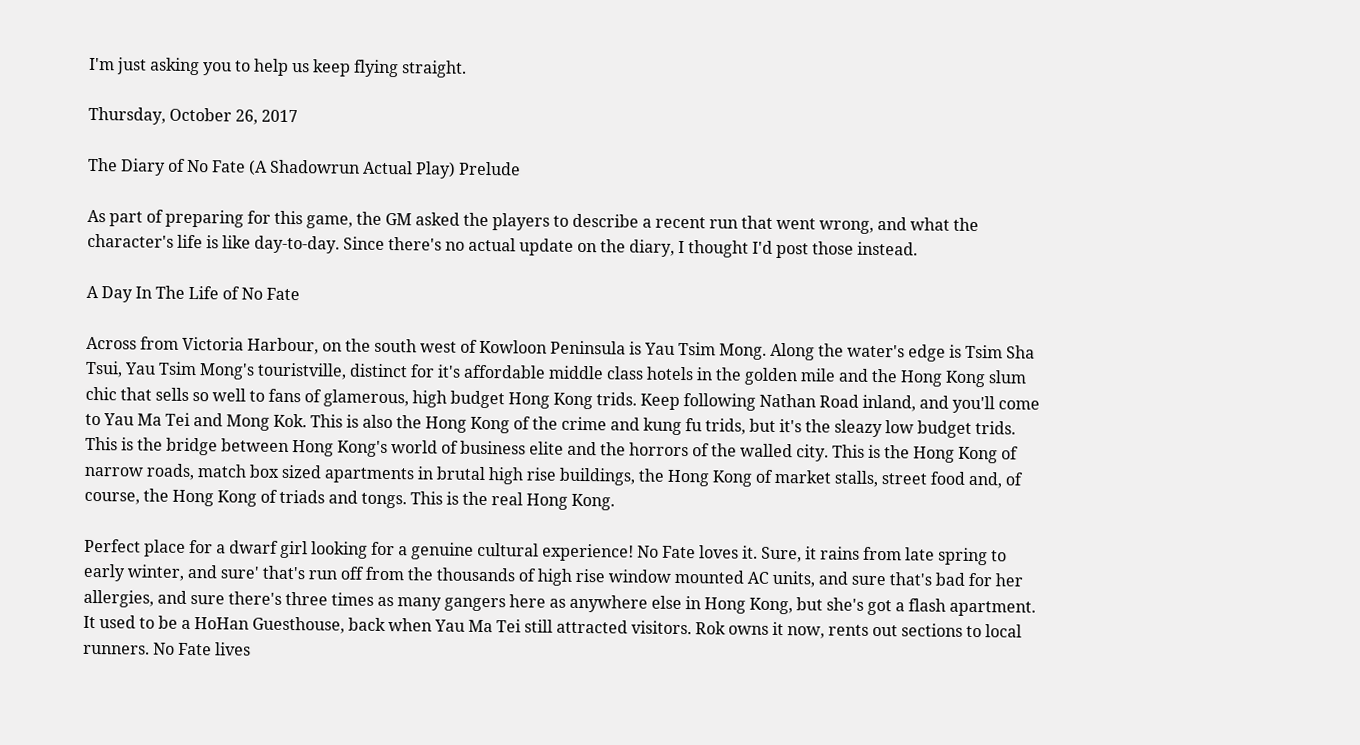I'm just asking you to help us keep flying straight.

Thursday, October 26, 2017

The Diary of No Fate (A Shadowrun Actual Play) Prelude

As part of preparing for this game, the GM asked the players to describe a recent run that went wrong, and what the character's life is like day-to-day. Since there's no actual update on the diary, I thought I'd post those instead.

A Day In The Life of No Fate

Across from Victoria Harbour, on the south west of Kowloon Peninsula is Yau Tsim Mong. Along the water's edge is Tsim Sha Tsui, Yau Tsim Mong's touristville, distinct for it's affordable middle class hotels in the golden mile and the Hong Kong slum chic that sells so well to fans of glamerous, high budget Hong Kong trids. Keep following Nathan Road inland, and you'll come to Yau Ma Tei and Mong Kok. This is also the Hong Kong of the crime and kung fu trids, but it's the sleazy low budget trids. This is the bridge between Hong Kong's world of business elite and the horrors of the walled city. This is the Hong Kong of narrow roads, match box sized apartments in brutal high rise buildings, the Hong Kong of market stalls, street food and, of course, the Hong Kong of triads and tongs. This is the real Hong Kong.

Perfect place for a dwarf girl looking for a genuine cultural experience! No Fate loves it. Sure, it rains from late spring to early winter, and sure' that's run off from the thousands of high rise window mounted AC units, and sure that's bad for her allergies, and sure there's three times as many gangers here as anywhere else in Hong Kong, but she's got a flash apartment. It used to be a HoHan Guesthouse, back when Yau Ma Tei still attracted visitors. Rok owns it now, rents out sections to local runners. No Fate lives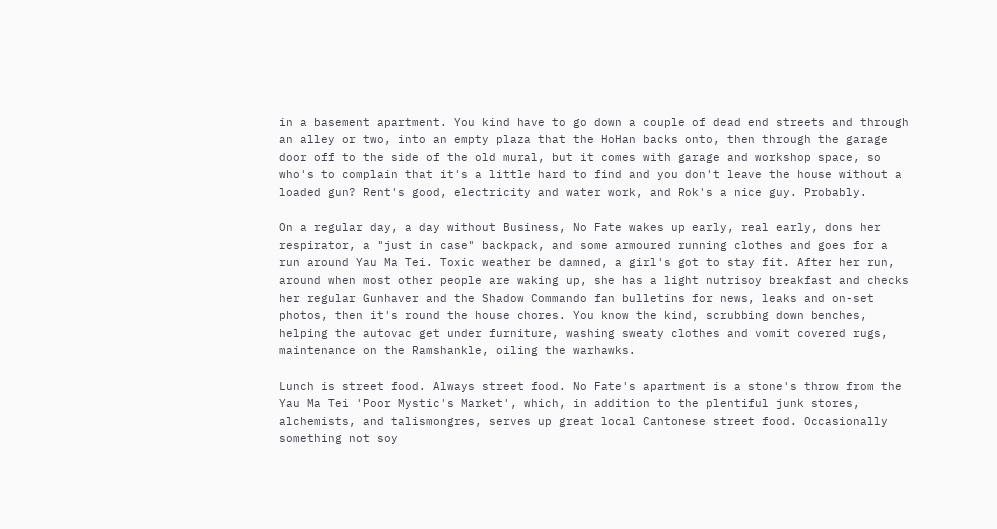in a basement apartment. You kind have to go down a couple of dead end streets and through an alley or two, into an empty plaza that the HoHan backs onto, then through the garage door off to the side of the old mural, but it comes with garage and workshop space, so who's to complain that it's a little hard to find and you don't leave the house without a loaded gun? Rent's good, electricity and water work, and Rok's a nice guy. Probably.

On a regular day, a day without Business, No Fate wakes up early, real early, dons her respirator, a "just in case" backpack, and some armoured running clothes and goes for a run around Yau Ma Tei. Toxic weather be damned, a girl's got to stay fit. After her run, around when most other people are waking up, she has a light nutrisoy breakfast and checks her regular Gunhaver and the Shadow Commando fan bulletins for news, leaks and on-set photos, then it's round the house chores. You know the kind, scrubbing down benches, helping the autovac get under furniture, washing sweaty clothes and vomit covered rugs, maintenance on the Ramshankle, oiling the warhawks.

Lunch is street food. Always street food. No Fate's apartment is a stone's throw from the Yau Ma Tei 'Poor Mystic's Market', which, in addition to the plentiful junk stores, alchemists, and talismongres, serves up great local Cantonese street food. Occasionally something not soy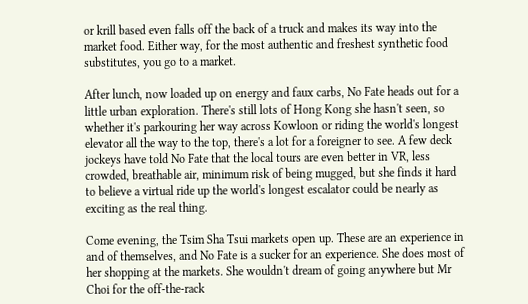or krill based even falls off the back of a truck and makes its way into the market food. Either way, for the most authentic and freshest synthetic food substitutes, you go to a market.

After lunch, now loaded up on energy and faux carbs, No Fate heads out for a little urban exploration. There's still lots of Hong Kong she hasn't seen, so whether it's parkouring her way across Kowloon or riding the world's longest elevator all the way to the top, there's a lot for a foreigner to see. A few deck jockeys have told No Fate that the local tours are even better in VR, less crowded, breathable air, minimum risk of being mugged, but she finds it hard to believe a virtual ride up the world's longest escalator could be nearly as exciting as the real thing.

Come evening, the Tsim Sha Tsui markets open up. These are an experience in and of themselves, and No Fate is a sucker for an experience. She does most of her shopping at the markets. She wouldn't dream of going anywhere but Mr Choi for the off-the-rack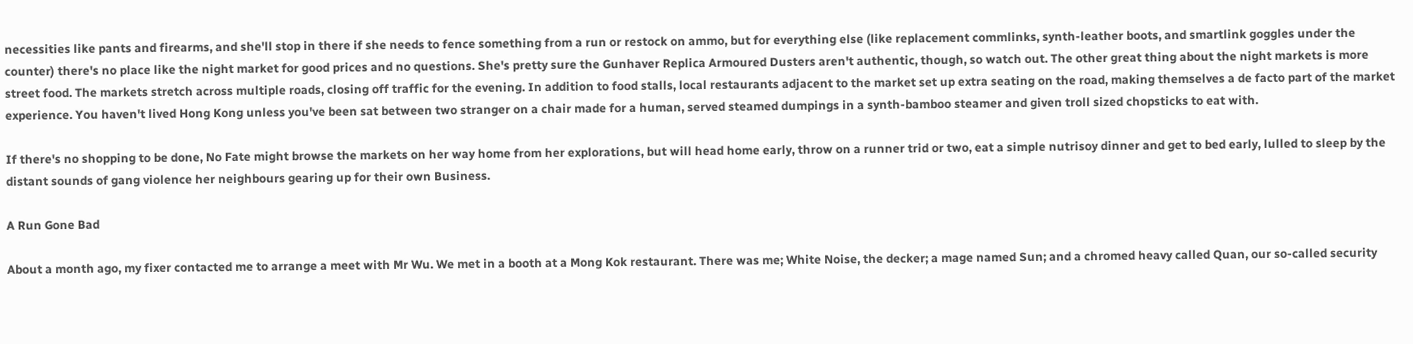necessities like pants and firearms, and she'll stop in there if she needs to fence something from a run or restock on ammo, but for everything else (like replacement commlinks, synth-leather boots, and smartlink goggles under the counter) there's no place like the night market for good prices and no questions. She's pretty sure the Gunhaver Replica Armoured Dusters aren't authentic, though, so watch out. The other great thing about the night markets is more street food. The markets stretch across multiple roads, closing off traffic for the evening. In addition to food stalls, local restaurants adjacent to the market set up extra seating on the road, making themselves a de facto part of the market experience. You haven't lived Hong Kong unless you've been sat between two stranger on a chair made for a human, served steamed dumpings in a synth-bamboo steamer and given troll sized chopsticks to eat with.

If there's no shopping to be done, No Fate might browse the markets on her way home from her explorations, but will head home early, throw on a runner trid or two, eat a simple nutrisoy dinner and get to bed early, lulled to sleep by the distant sounds of gang violence her neighbours gearing up for their own Business.

A Run Gone Bad

About a month ago, my fixer contacted me to arrange a meet with Mr Wu. We met in a booth at a Mong Kok restaurant. There was me; White Noise, the decker; a mage named Sun; and a chromed heavy called Quan, our so-called security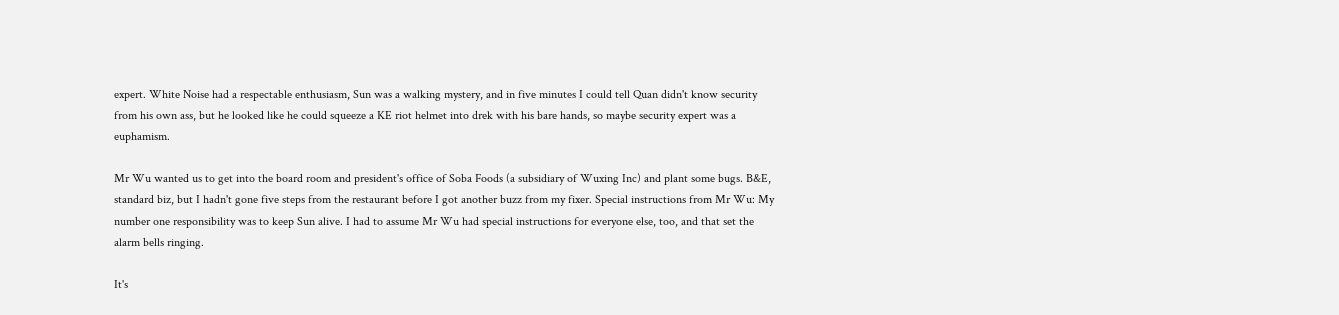expert. White Noise had a respectable enthusiasm, Sun was a walking mystery, and in five minutes I could tell Quan didn't know security from his own ass, but he looked like he could squeeze a KE riot helmet into drek with his bare hands, so maybe security expert was a euphamism.

Mr Wu wanted us to get into the board room and president's office of Soba Foods (a subsidiary of Wuxing Inc) and plant some bugs. B&E, standard biz, but I hadn't gone five steps from the restaurant before I got another buzz from my fixer. Special instructions from Mr Wu: My number one responsibility was to keep Sun alive. I had to assume Mr Wu had special instructions for everyone else, too, and that set the alarm bells ringing.

It's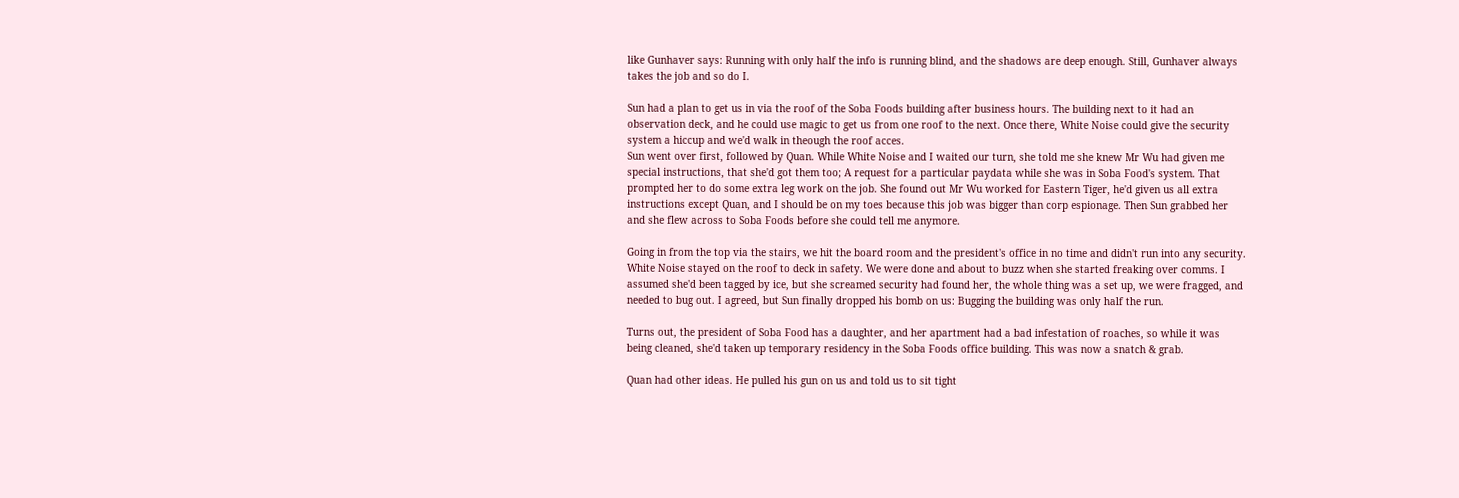like Gunhaver says: Running with only half the info is running blind, and the shadows are deep enough. Still, Gunhaver always takes the job and so do I.

Sun had a plan to get us in via the roof of the Soba Foods building after business hours. The building next to it had an observation deck, and he could use magic to get us from one roof to the next. Once there, White Noise could give the security system a hiccup and we'd walk in theough the roof acces.
Sun went over first, followed by Quan. While White Noise and I waited our turn, she told me she knew Mr Wu had given me special instructions, that she'd got them too; A request for a particular paydata while she was in Soba Food's system. That prompted her to do some extra leg work on the job. She found out Mr Wu worked for Eastern Tiger, he'd given us all extra instructions except Quan, and I should be on my toes because this job was bigger than corp espionage. Then Sun grabbed her and she flew across to Soba Foods before she could tell me anymore.

Going in from the top via the stairs, we hit the board room and the president's office in no time and didn't run into any security. White Noise stayed on the roof to deck in safety. We were done and about to buzz when she started freaking over comms. I assumed she'd been tagged by ice, but she screamed security had found her, the whole thing was a set up, we were fragged, and needed to bug out. I agreed, but Sun finally dropped his bomb on us: Bugging the building was only half the run.

Turns out, the president of Soba Food has a daughter, and her apartment had a bad infestation of roaches, so while it was being cleaned, she'd taken up temporary residency in the Soba Foods office building. This was now a snatch & grab.

Quan had other ideas. He pulled his gun on us and told us to sit tight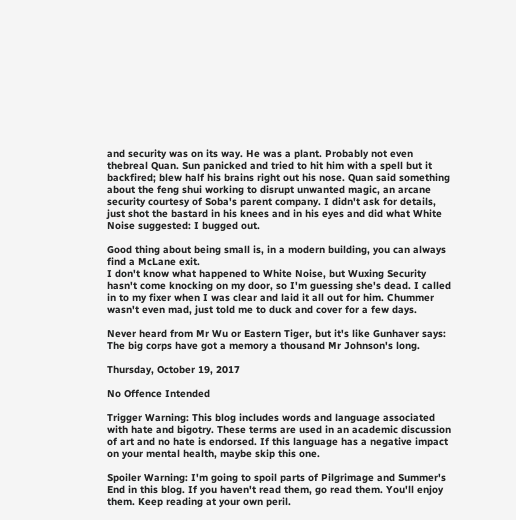and security was on its way. He was a plant. Probably not even thebreal Quan. Sun panicked and tried to hit him with a spell but it backfired; blew half his brains right out his nose. Quan said something about the feng shui working to disrupt unwanted magic, an arcane security courtesy of Soba's parent company. I didn't ask for details, just shot the bastard in his knees and in his eyes and did what White Noise suggested: I bugged out.

Good thing about being small is, in a modern building, you can always find a McLane exit.
I don't know what happened to White Noise, but Wuxing Security hasn't come knocking on my door, so I'm guessing she's dead. I called in to my fixer when I was clear and laid it all out for him. Chummer wasn't even mad, just told me to duck and cover for a few days.

Never heard from Mr Wu or Eastern Tiger, but it's like Gunhaver says: The big corps have got a memory a thousand Mr Johnson's long.

Thursday, October 19, 2017

No Offence Intended

Trigger Warning: This blog includes words and language associated with hate and bigotry. These terms are used in an academic discussion of art and no hate is endorsed. If this language has a negative impact on your mental health, maybe skip this one.

Spoiler Warning: I'm going to spoil parts of Pilgrimage and Summer's End in this blog. If you haven't read them, go read them. You'll enjoy them. Keep reading at your own peril.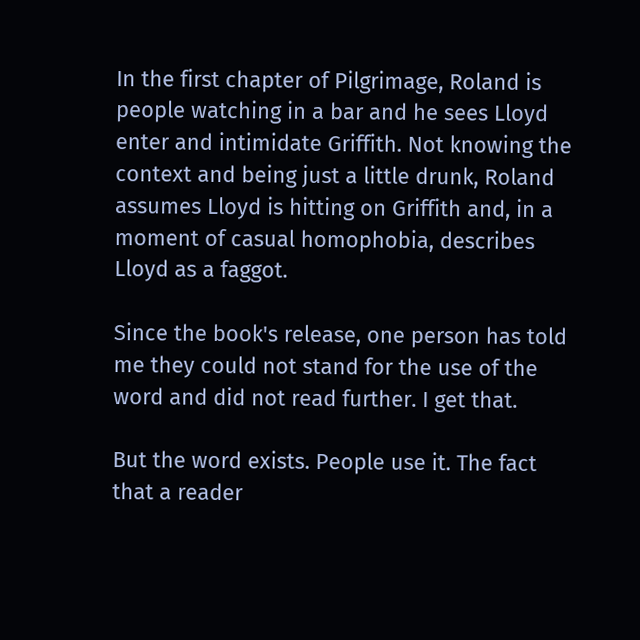In the first chapter of Pilgrimage, Roland is people watching in a bar and he sees Lloyd enter and intimidate Griffith. Not knowing the context and being just a little drunk, Roland assumes Lloyd is hitting on Griffith and, in a moment of casual homophobia, describes Lloyd as a faggot.

Since the book's release, one person has told me they could not stand for the use of the word and did not read further. I get that.

But the word exists. People use it. The fact that a reader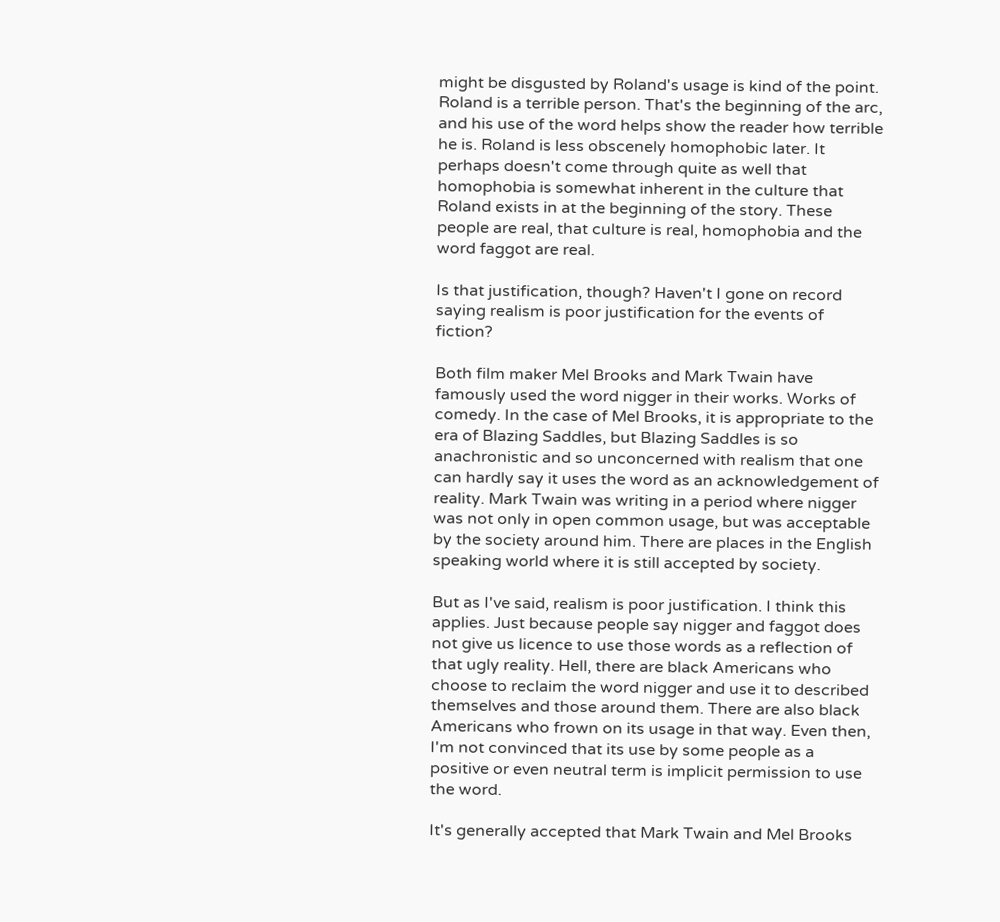might be disgusted by Roland's usage is kind of the point. Roland is a terrible person. That's the beginning of the arc, and his use of the word helps show the reader how terrible he is. Roland is less obscenely homophobic later. It perhaps doesn't come through quite as well that homophobia is somewhat inherent in the culture that Roland exists in at the beginning of the story. These people are real, that culture is real, homophobia and the word faggot are real.

Is that justification, though? Haven't I gone on record saying realism is poor justification for the events of fiction?

Both film maker Mel Brooks and Mark Twain have famously used the word nigger in their works. Works of comedy. In the case of Mel Brooks, it is appropriate to the era of Blazing Saddles, but Blazing Saddles is so anachronistic and so unconcerned with realism that one can hardly say it uses the word as an acknowledgement of reality. Mark Twain was writing in a period where nigger was not only in open common usage, but was acceptable by the society around him. There are places in the English speaking world where it is still accepted by society.

But as I've said, realism is poor justification. I think this applies. Just because people say nigger and faggot does not give us licence to use those words as a reflection of that ugly reality. Hell, there are black Americans who choose to reclaim the word nigger and use it to described themselves and those around them. There are also black Americans who frown on its usage in that way. Even then, I'm not convinced that its use by some people as a positive or even neutral term is implicit permission to use the word.

It's generally accepted that Mark Twain and Mel Brooks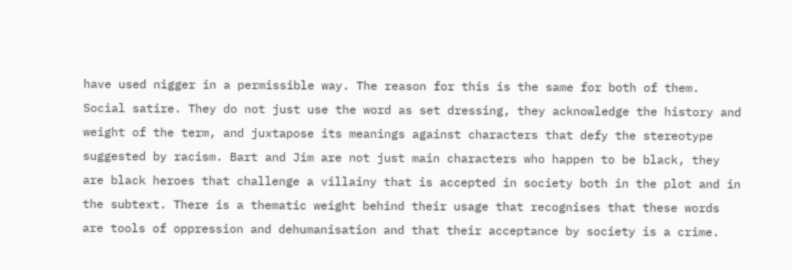have used nigger in a permissible way. The reason for this is the same for both of them. Social satire. They do not just use the word as set dressing, they acknowledge the history and weight of the term, and juxtapose its meanings against characters that defy the stereotype suggested by racism. Bart and Jim are not just main characters who happen to be black, they are black heroes that challenge a villainy that is accepted in society both in the plot and in the subtext. There is a thematic weight behind their usage that recognises that these words are tools of oppression and dehumanisation and that their acceptance by society is a crime.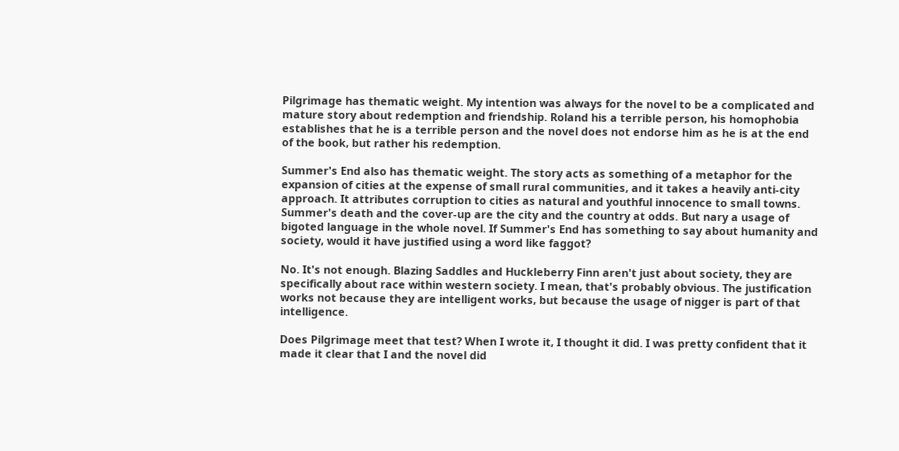Pilgrimage has thematic weight. My intention was always for the novel to be a complicated and mature story about redemption and friendship. Roland his a terrible person, his homophobia establishes that he is a terrible person and the novel does not endorse him as he is at the end of the book, but rather his redemption.

Summer's End also has thematic weight. The story acts as something of a metaphor for the expansion of cities at the expense of small rural communities, and it takes a heavily anti-city approach. It attributes corruption to cities as natural and youthful innocence to small towns. Summer's death and the cover-up are the city and the country at odds. But nary a usage of bigoted language in the whole novel. If Summer's End has something to say about humanity and society, would it have justified using a word like faggot?

No. It's not enough. Blazing Saddles and Huckleberry Finn aren't just about society, they are specifically about race within western society. I mean, that's probably obvious. The justification works not because they are intelligent works, but because the usage of nigger is part of that intelligence.

Does Pilgrimage meet that test? When I wrote it, I thought it did. I was pretty confident that it made it clear that I and the novel did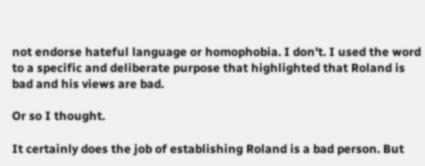not endorse hateful language or homophobia. I don't. I used the word to a specific and deliberate purpose that highlighted that Roland is bad and his views are bad.

Or so I thought.

It certainly does the job of establishing Roland is a bad person. But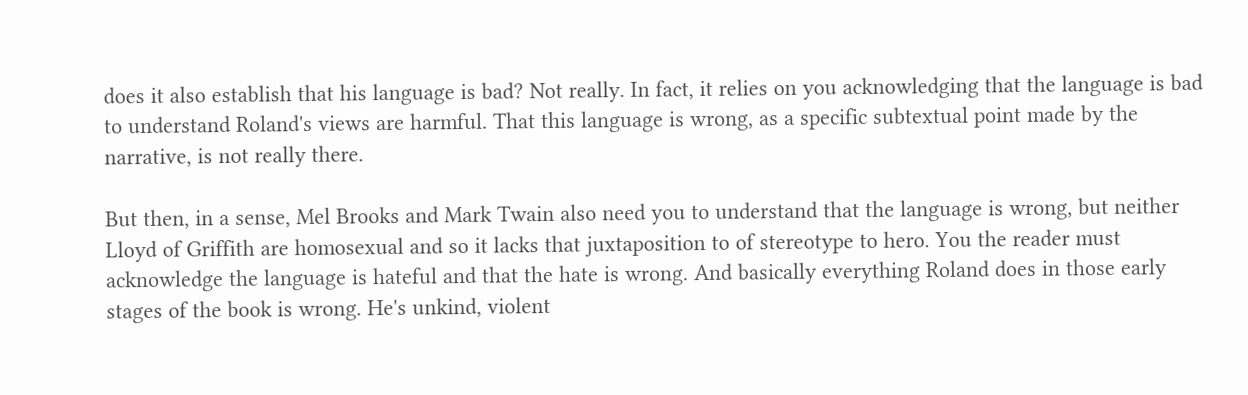does it also establish that his language is bad? Not really. In fact, it relies on you acknowledging that the language is bad to understand Roland's views are harmful. That this language is wrong, as a specific subtextual point made by the narrative, is not really there.

But then, in a sense, Mel Brooks and Mark Twain also need you to understand that the language is wrong, but neither Lloyd of Griffith are homosexual and so it lacks that juxtaposition to of stereotype to hero. You the reader must acknowledge the language is hateful and that the hate is wrong. And basically everything Roland does in those early stages of the book is wrong. He's unkind, violent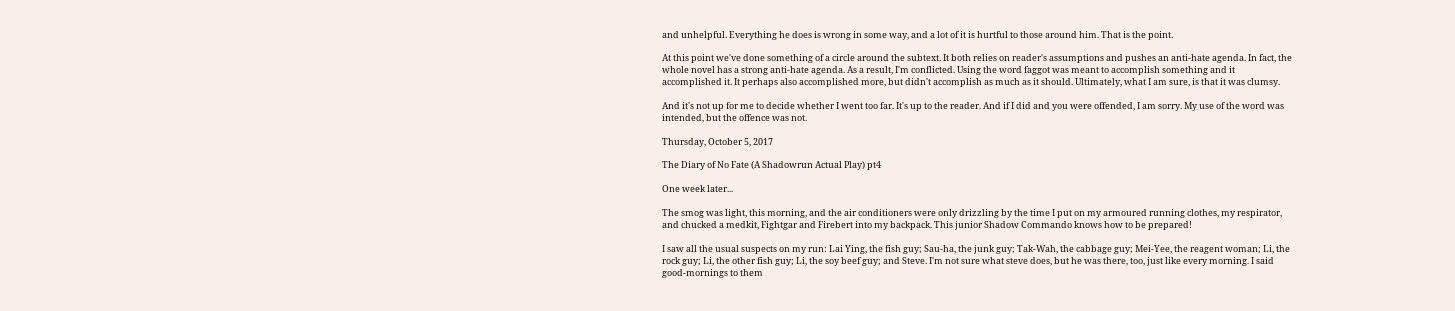and unhelpful. Everything he does is wrong in some way, and a lot of it is hurtful to those around him. That is the point.

At this point we've done something of a circle around the subtext. It both relies on reader's assumptions and pushes an anti-hate agenda. In fact, the whole novel has a strong anti-hate agenda. As a result, I'm conflicted. Using the word faggot was meant to accomplish something and it accomplished it. It perhaps also accomplished more, but didn't accomplish as much as it should. Ultimately, what I am sure, is that it was clumsy.

And it's not up for me to decide whether I went too far. It's up to the reader. And if I did and you were offended, I am sorry. My use of the word was intended, but the offence was not.

Thursday, October 5, 2017

The Diary of No Fate (A Shadowrun Actual Play) pt4

One week later...

The smog was light, this morning, and the air conditioners were only drizzling by the time I put on my armoured running clothes, my respirator, and chucked a medkit, Fightgar and Firebert into my backpack. This junior Shadow Commando knows how to be prepared!

I saw all the usual suspects on my run: Lai Ying, the fish guy; Sau-ha, the junk guy; Tak-Wah, the cabbage guy; Mei-Yee, the reagent woman; Li, the rock guy; Li, the other fish guy; Li, the soy beef guy; and Steve. I'm not sure what steve does, but he was there, too, just like every morning. I said good-mornings to them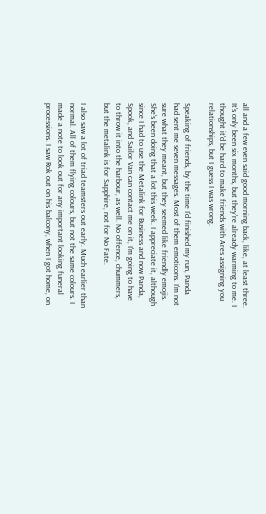all and a few even said good morning back, like, at least three. It's only been six months, but they're already warming to me. I thought it'd be hard to make friends with Ares assigning you relationships, but I guess I was wrong.

Speaking of friends, by the time I'd finished my run, Panda had sent me seven messages. Most of them emoticons. I'm not sure what they meant, but they seemed like friendly emojis. She's been doing that a lot this week. I appreciate it, although since I had to use the Metalink for Business and now Panda, Spook, and Sailor Van can contact me on it, I'm going to have to throw it into the harbour, as well. No offence, chummers, but the metalink is for Sapphire, not for No Fate.

I also saw a lot of triad teamsters out early. Much earlier than normal. All of them flying colours, but not the same colours. I made a note to look out for any important looking funeral processions. I saw Rok out on his balcony, when I got home, on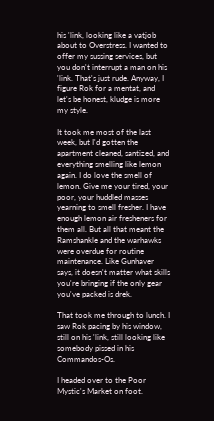his 'link, looking like a vatjob about to Overstress. I wanted to offer my sussing services, but you don't interrupt a man on his 'link. That's just rude. Anyway, I figure Rok for a mentat, and let's be honest, kludge is more my style.

It took me most of the last week, but I'd gotten the apartment cleaned, santized, and everything smelling like lemon again. I do love the smell of lemon. Give me your tired, your poor, your huddled masses yearning to smell fresher. I have enough lemon air fresheners for them all. But all that meant the Ramshankle and the warhawks were overdue for routine maintenance. Like Gunhaver says, it doesn't matter what skills you're bringing if the only gear you've packed is drek.

That took me through to lunch. I saw Rok pacing by his window, still on his 'link, still looking like somebody pissed in his Commandos-Os.

I headed over to the Poor Mystic's Market on foot.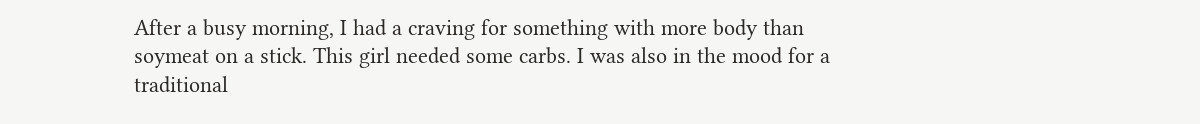After a busy morning, I had a craving for something with more body than soymeat on a stick. This girl needed some carbs. I was also in the mood for a traditional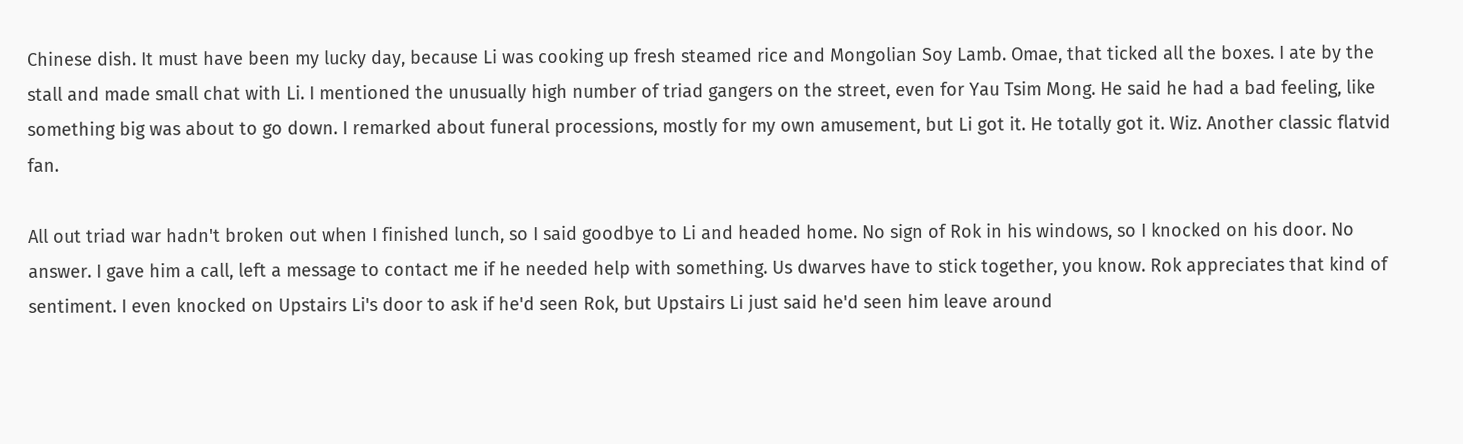Chinese dish. It must have been my lucky day, because Li was cooking up fresh steamed rice and Mongolian Soy Lamb. Omae, that ticked all the boxes. I ate by the stall and made small chat with Li. I mentioned the unusually high number of triad gangers on the street, even for Yau Tsim Mong. He said he had a bad feeling, like something big was about to go down. I remarked about funeral processions, mostly for my own amusement, but Li got it. He totally got it. Wiz. Another classic flatvid fan.

All out triad war hadn't broken out when I finished lunch, so I said goodbye to Li and headed home. No sign of Rok in his windows, so I knocked on his door. No answer. I gave him a call, left a message to contact me if he needed help with something. Us dwarves have to stick together, you know. Rok appreciates that kind of sentiment. I even knocked on Upstairs Li's door to ask if he'd seen Rok, but Upstairs Li just said he'd seen him leave around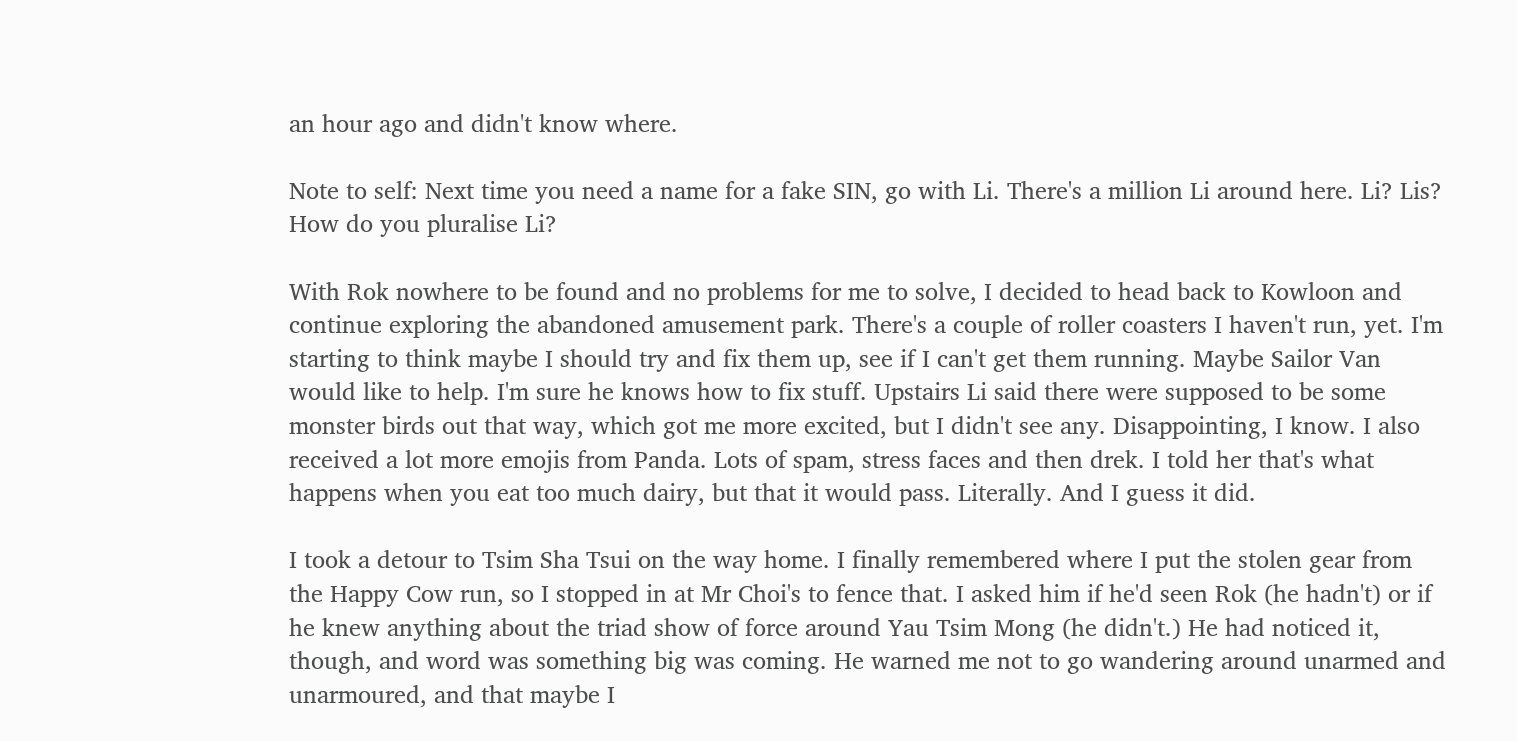an hour ago and didn't know where.

Note to self: Next time you need a name for a fake SIN, go with Li. There's a million Li around here. Li? Lis? How do you pluralise Li?

With Rok nowhere to be found and no problems for me to solve, I decided to head back to Kowloon and continue exploring the abandoned amusement park. There's a couple of roller coasters I haven't run, yet. I'm starting to think maybe I should try and fix them up, see if I can't get them running. Maybe Sailor Van would like to help. I'm sure he knows how to fix stuff. Upstairs Li said there were supposed to be some monster birds out that way, which got me more excited, but I didn't see any. Disappointing, I know. I also received a lot more emojis from Panda. Lots of spam, stress faces and then drek. I told her that's what happens when you eat too much dairy, but that it would pass. Literally. And I guess it did.

I took a detour to Tsim Sha Tsui on the way home. I finally remembered where I put the stolen gear from the Happy Cow run, so I stopped in at Mr Choi's to fence that. I asked him if he'd seen Rok (he hadn't) or if he knew anything about the triad show of force around Yau Tsim Mong (he didn't.) He had noticed it, though, and word was something big was coming. He warned me not to go wandering around unarmed and unarmoured, and that maybe I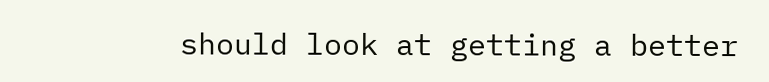should look at getting a better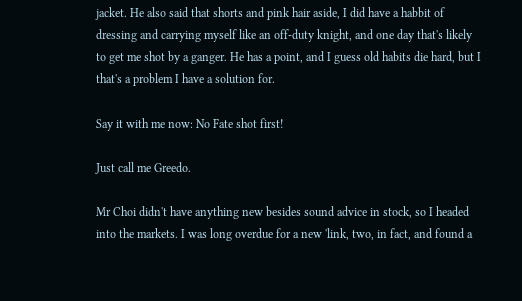jacket. He also said that shorts and pink hair aside, I did have a habbit of dressing and carrying myself like an off-duty knight, and one day that's likely to get me shot by a ganger. He has a point, and I guess old habits die hard, but I that's a problem I have a solution for.

Say it with me now: No Fate shot first!

Just call me Greedo.

Mr Choi didn't have anything new besides sound advice in stock, so I headed into the markets. I was long overdue for a new 'link, two, in fact, and found a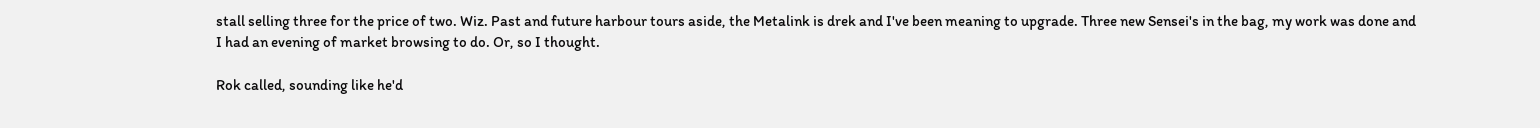stall selling three for the price of two. Wiz. Past and future harbour tours aside, the Metalink is drek and I've been meaning to upgrade. Three new Sensei's in the bag, my work was done and I had an evening of market browsing to do. Or, so I thought.

Rok called, sounding like he'd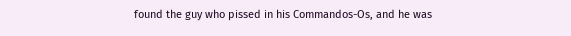found the guy who pissed in his Commandos-Os, and he was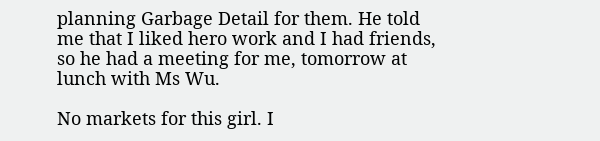planning Garbage Detail for them. He told me that I liked hero work and I had friends, so he had a meeting for me, tomorrow at lunch with Ms Wu.

No markets for this girl. I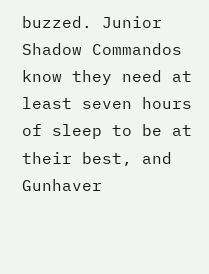buzzed. Junior Shadow Commandos know they need at least seven hours of sleep to be at their best, and Gunhaver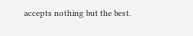accepts nothing but the best.